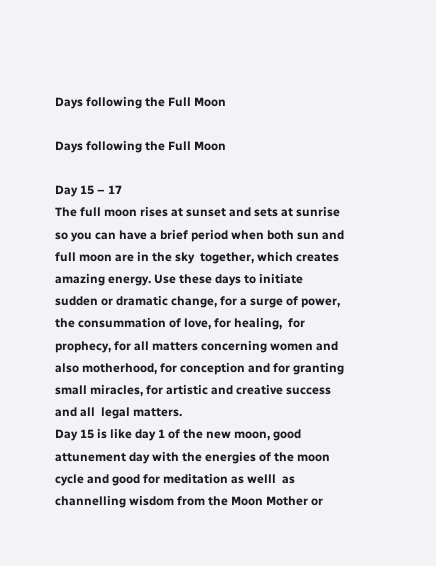Days following the Full Moon

Days following the Full Moon

Day 15 – 17
The full moon rises at sunset and sets at sunrise so you can have a brief period when both sun and full moon are in the sky  together, which creates amazing energy. Use these days to initiate sudden or dramatic change, for a surge of power, the consummation of love, for healing,  for prophecy, for all matters concerning women and also motherhood, for conception and for granting small miracles, for artistic and creative success and all  legal matters.
Day 15 is like day 1 of the new moon, good attunement day with the energies of the moon cycle and good for meditation as welll  as channelling wisdom from the Moon Mother or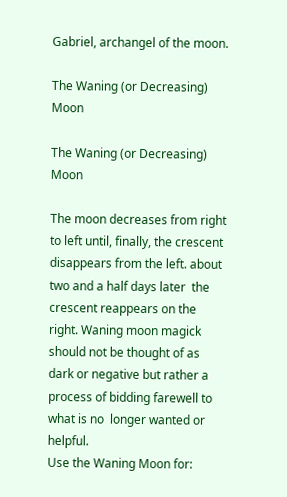Gabriel, archangel of the moon.

The Waning (or Decreasing) Moon

The Waning (or Decreasing) Moon

The moon decreases from right to left until, finally, the crescent disappears from the left. about two and a half days later  the crescent reappears on the right. Waning moon magick should not be thought of as dark or negative but rather a process of bidding farewell to what is no  longer wanted or helpful.
Use the Waning Moon for: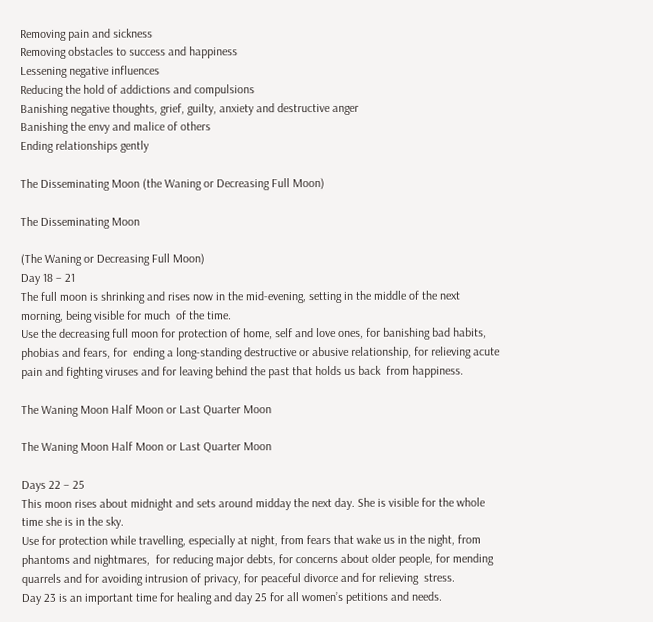Removing pain and sickness
Removing obstacles to success and happiness
Lessening negative influences
Reducing the hold of addictions and compulsions
Banishing negative thoughts, grief, guilty, anxiety and destructive anger
Banishing the envy and malice of others
Ending relationships gently

The Disseminating Moon (the Waning or Decreasing Full Moon)

The Disseminating Moon

(The Waning or Decreasing Full Moon)
Day 18 – 21
The full moon is shrinking and rises now in the mid-evening, setting in the middle of the next morning, being visible for much  of the time.
Use the decreasing full moon for protection of home, self and love ones, for banishing bad habits, phobias and fears, for  ending a long-standing destructive or abusive relationship, for relieving acute pain and fighting viruses and for leaving behind the past that holds us back  from happiness.

The Waning Moon Half Moon or Last Quarter Moon

The Waning Moon Half Moon or Last Quarter Moon

Days 22 – 25
This moon rises about midnight and sets around midday the next day. She is visible for the whole time she is in the sky.
Use for protection while travelling, especially at night, from fears that wake us in the night, from phantoms and nightmares,  for reducing major debts, for concerns about older people, for mending quarrels and for avoiding intrusion of privacy, for peaceful divorce and for relieving  stress.
Day 23 is an important time for healing and day 25 for all women’s petitions and needs.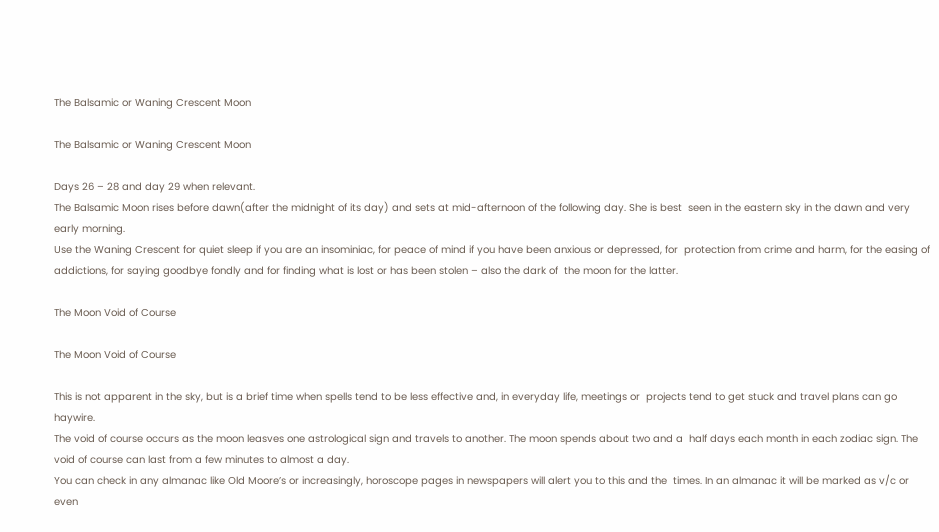The Balsamic or Waning Crescent Moon

The Balsamic or Waning Crescent Moon

Days 26 – 28 and day 29 when relevant.
The Balsamic Moon rises before dawn(after the midnight of its day) and sets at mid-afternoon of the following day. She is best  seen in the eastern sky in the dawn and very early morning.
Use the Waning Crescent for quiet sleep if you are an insominiac, for peace of mind if you have been anxious or depressed, for  protection from crime and harm, for the easing of addictions, for saying goodbye fondly and for finding what is lost or has been stolen – also the dark of  the moon for the latter.

The Moon Void of Course

The Moon Void of Course

This is not apparent in the sky, but is a brief time when spells tend to be less effective and, in everyday life, meetings or  projects tend to get stuck and travel plans can go haywire.
The void of course occurs as the moon leasves one astrological sign and travels to another. The moon spends about two and a  half days each month in each zodiac sign. The void of course can last from a few minutes to almost a day.
You can check in any almanac like Old Moore’s or increasingly, horoscope pages in newspapers will alert you to this and the  times. In an almanac it will be marked as v/c or even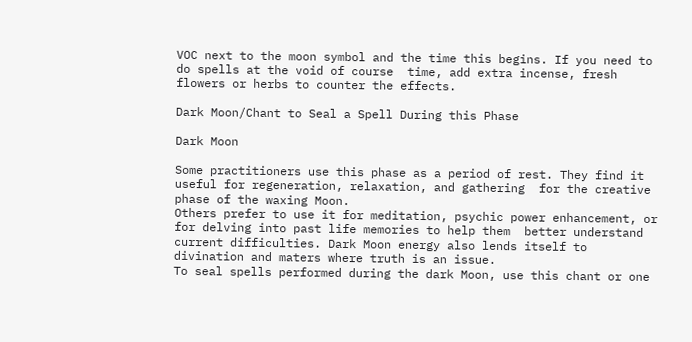VOC next to the moon symbol and the time this begins. If you need to do spells at the void of course  time, add extra incense, fresh flowers or herbs to counter the effects.

Dark Moon/Chant to Seal a Spell During this Phase

Dark Moon

Some practitioners use this phase as a period of rest. They find it useful for regeneration, relaxation, and gathering  for the creative phase of the waxing Moon.
Others prefer to use it for meditation, psychic power enhancement, or for delving into past life memories to help them  better understand current difficulties. Dark Moon energy also lends itself to divination and maters where truth is an issue.
To seal spells performed during the dark Moon, use this chant or one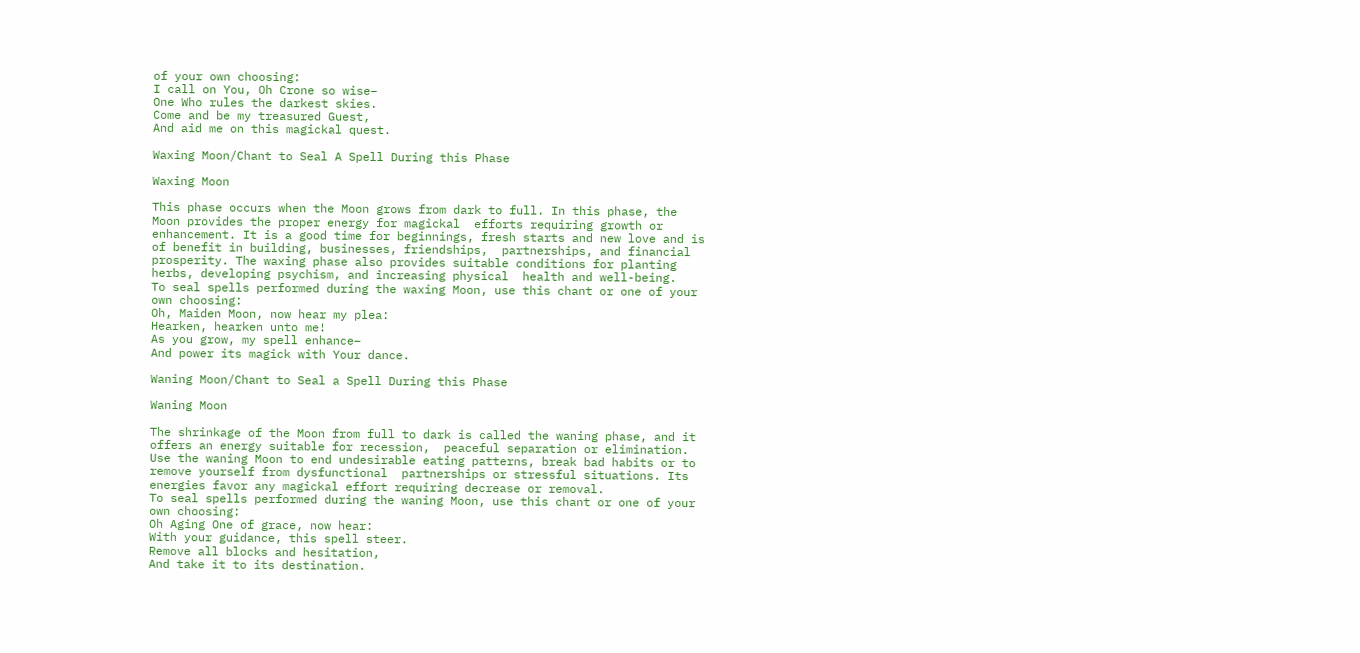of your own choosing:
I call on You, Oh Crone so wise–
One Who rules the darkest skies.
Come and be my treasured Guest,
And aid me on this magickal quest.

Waxing Moon/Chant to Seal A Spell During this Phase

Waxing Moon

This phase occurs when the Moon grows from dark to full. In this phase, the Moon provides the proper energy for magickal  efforts requiring growth or enhancement. It is a good time for beginnings, fresh starts and new love and is of benefit in building, businesses, friendships,  partnerships, and financial prosperity. The waxing phase also provides suitable conditions for planting herbs, developing psychism, and increasing physical  health and well-being.
To seal spells performed during the waxing Moon, use this chant or one of your own choosing:
Oh, Maiden Moon, now hear my plea:
Hearken, hearken unto me!
As you grow, my spell enhance–
And power its magick with Your dance.

Waning Moon/Chant to Seal a Spell During this Phase

Waning Moon

The shrinkage of the Moon from full to dark is called the waning phase, and it offers an energy suitable for recession,  peaceful separation or elimination. Use the waning Moon to end undesirable eating patterns, break bad habits or to remove yourself from dysfunctional  partnerships or stressful situations. Its energies favor any magickal effort requiring decrease or removal.
To seal spells performed during the waning Moon, use this chant or one of your own choosing:
Oh Aging One of grace, now hear:
With your guidance, this spell steer.
Remove all blocks and hesitation,
And take it to its destination.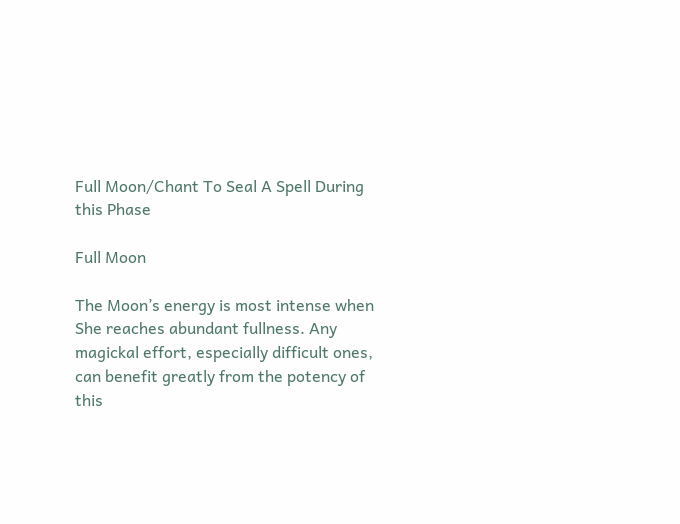Full Moon/Chant To Seal A Spell During this Phase

Full Moon

The Moon’s energy is most intense when She reaches abundant fullness. Any magickal effort, especially difficult ones,  can benefit greatly from the potency of this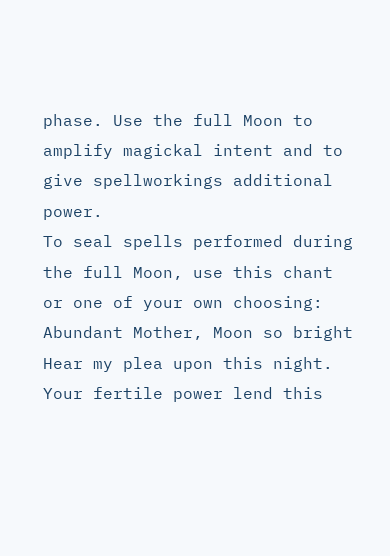phase. Use the full Moon to amplify magickal intent and to give spellworkings additional power.
To seal spells performed during the full Moon, use this chant or one of your own choosing:
Abundant Mother, Moon so bright
Hear my plea upon this night.
Your fertile power lend this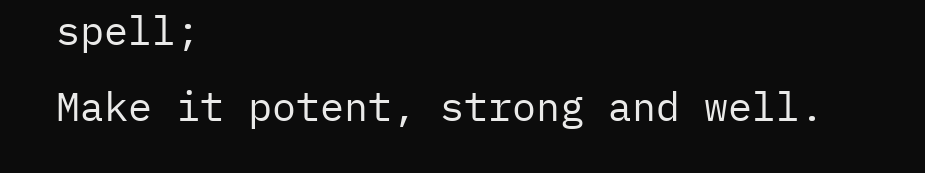spell;
Make it potent, strong and well.